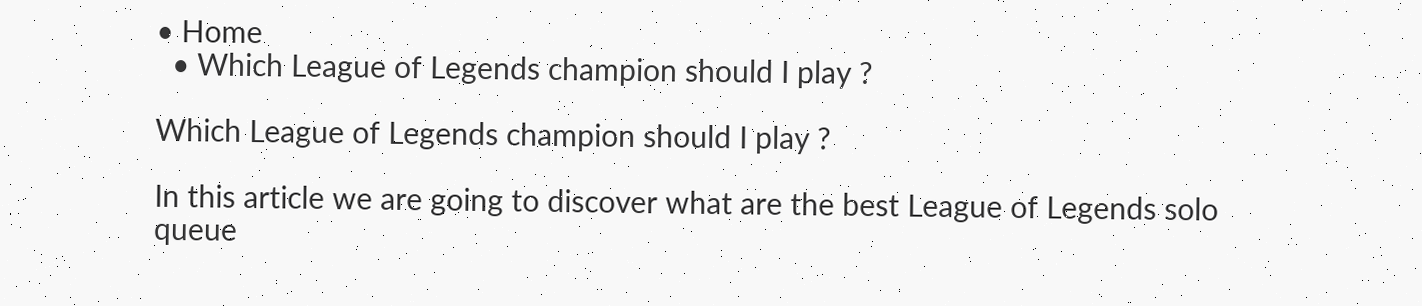• Home
  • Which League of Legends champion should I play ?

Which League of Legends champion should I play ?

In this article we are going to discover what are the best League of Legends solo queue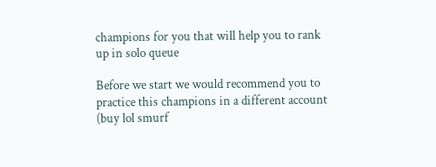champions for you that will help you to rank up in solo queue

Before we start we would recommend you to practice this champions in a different account (buy lol smurf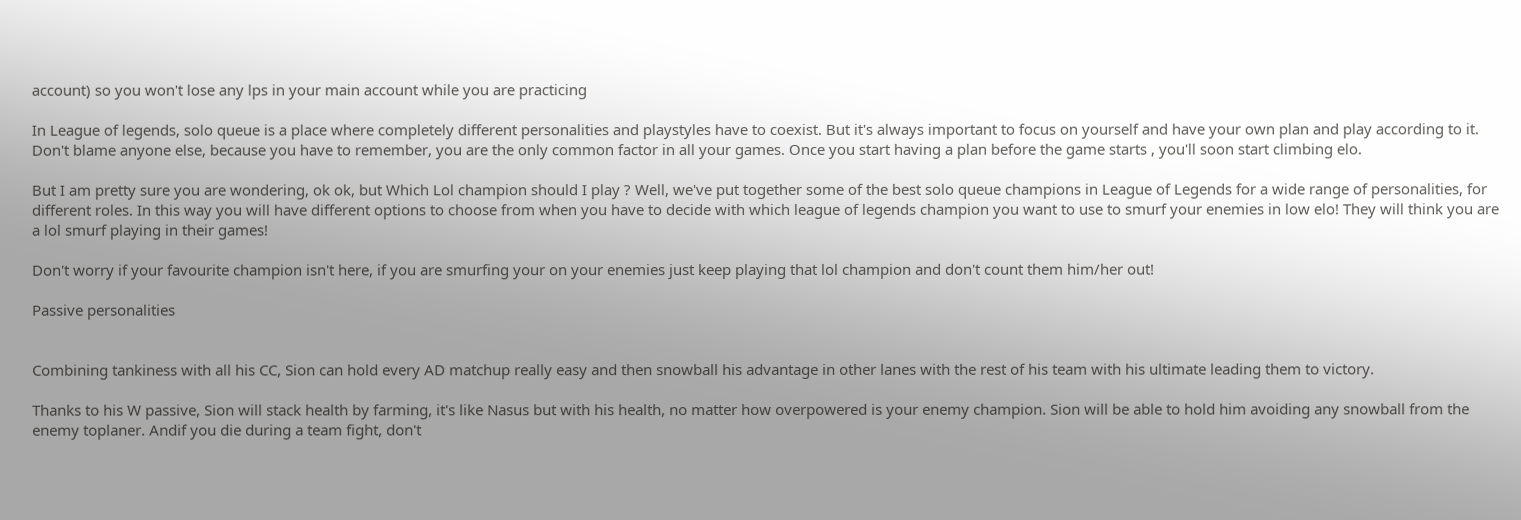account) so you won't lose any lps in your main account while you are practicing

In League of legends, solo queue is a place where completely different personalities and playstyles have to coexist. But it's always important to focus on yourself and have your own plan and play according to it. Don't blame anyone else, because you have to remember, you are the only common factor in all your games. Once you start having a plan before the game starts , you'll soon start climbing elo.

But I am pretty sure you are wondering, ok ok, but Which Lol champion should I play ? Well, we've put together some of the best solo queue champions in League of Legends for a wide range of personalities, for different roles. In this way you will have different options to choose from when you have to decide with which league of legends champion you want to use to smurf your enemies in low elo! They will think you are a lol smurf playing in their games!

Don't worry if your favourite champion isn't here, if you are smurfing your on your enemies just keep playing that lol champion and don't count them him/her out!

Passive personalities


Combining tankiness with all his CC, Sion can hold every AD matchup really easy and then snowball his advantage in other lanes with the rest of his team with his ultimate leading them to victory.

Thanks to his W passive, Sion will stack health by farming, it's like Nasus but with his health, no matter how overpowered is your enemy champion. Sion will be able to hold him avoiding any snowball from the enemy toplaner. Andif you die during a team fight, don't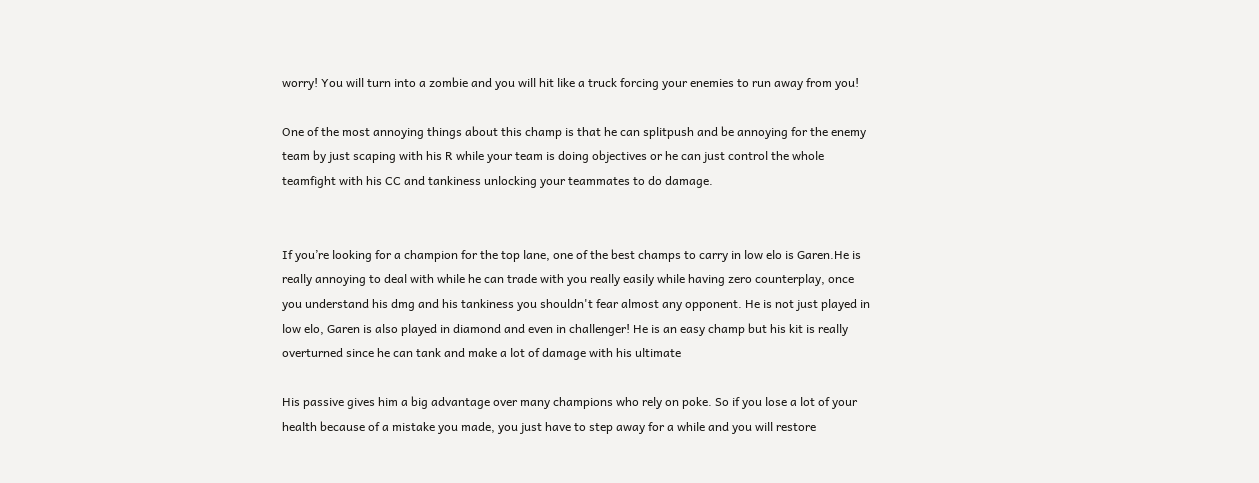worry! You will turn into a zombie and you will hit like a truck forcing your enemies to run away from you!

One of the most annoying things about this champ is that he can splitpush and be annoying for the enemy team by just scaping with his R while your team is doing objectives or he can just control the whole teamfight with his CC and tankiness unlocking your teammates to do damage.


If you’re looking for a champion for the top lane, one of the best champs to carry in low elo is Garen.He is really annoying to deal with while he can trade with you really easily while having zero counterplay, once you understand his dmg and his tankiness you shouldn't fear almost any opponent. He is not just played in low elo, Garen is also played in diamond and even in challenger! He is an easy champ but his kit is really overturned since he can tank and make a lot of damage with his ultimate

His passive gives him a big advantage over many champions who rely on poke. So if you lose a lot of your health because of a mistake you made, you just have to step away for a while and you will restore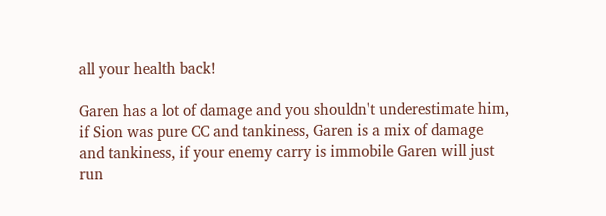all your health back!

Garen has a lot of damage and you shouldn't underestimate him, if Sion was pure CC and tankiness, Garen is a mix of damage and tankiness, if your enemy carry is immobile Garen will just run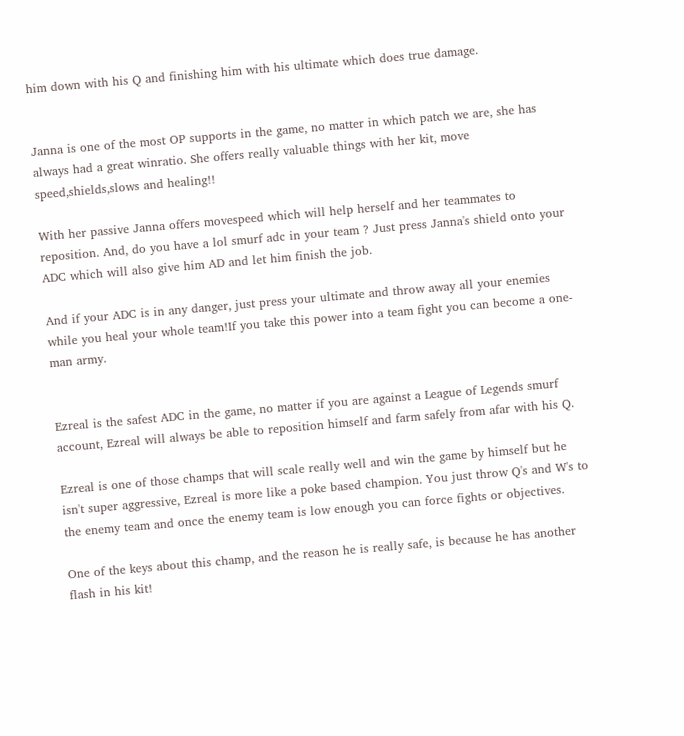him down with his Q and finishing him with his ultimate which does true damage.


Janna is one of the most OP supports in the game, no matter in which patch we are, she has always had a great winratio. She offers really valuable things with her kit, move speed,shields,slows and healing!!

With her passive Janna offers movespeed which will help herself and her teammates to reposition. And, do you have a lol smurf adc in your team ? Just press Janna's shield onto your ADC which will also give him AD and let him finish the job.

And if your ADC is in any danger, just press your ultimate and throw away all your enemies while you heal your whole team!If you take this power into a team fight you can become a one-man army.


Ezreal is the safest ADC in the game, no matter if you are against a League of Legends smurf account, Ezreal will always be able to reposition himself and farm safely from afar with his Q.

Ezreal is one of those champs that will scale really well and win the game by himself but he isn't super aggressive, Ezreal is more like a poke based champion. You just throw Q's and W's to the enemy team and once the enemy team is low enough you can force fights or objectives.

One of the keys about this champ, and the reason he is really safe, is because he has another flash in his kit!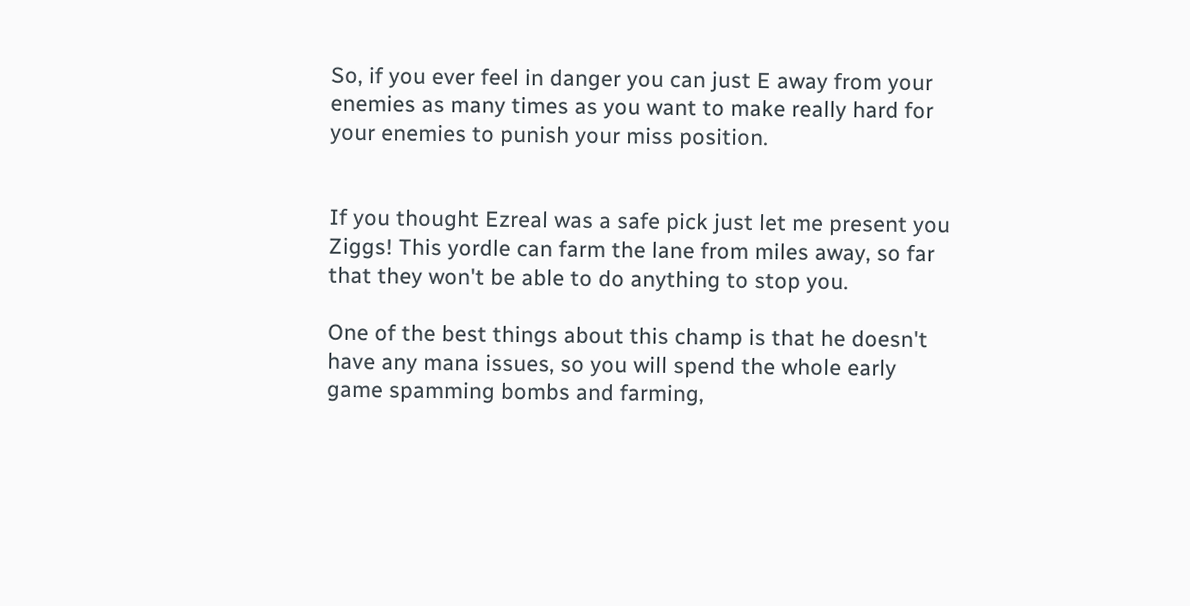So, if you ever feel in danger you can just E away from your enemies as many times as you want to make really hard for your enemies to punish your miss position.


If you thought Ezreal was a safe pick just let me present you Ziggs! This yordle can farm the lane from miles away, so far that they won't be able to do anything to stop you.

One of the best things about this champ is that he doesn't have any mana issues, so you will spend the whole early game spamming bombs and farming,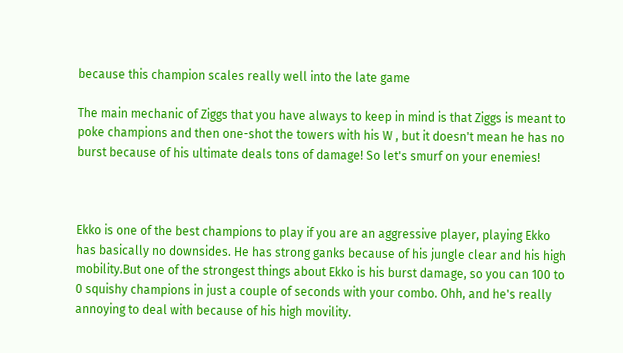because this champion scales really well into the late game

The main mechanic of Ziggs that you have always to keep in mind is that Ziggs is meant to poke champions and then one-shot the towers with his W , but it doesn't mean he has no burst because of his ultimate deals tons of damage! So let's smurf on your enemies!



Ekko is one of the best champions to play if you are an aggressive player, playing Ekko has basically no downsides. He has strong ganks because of his jungle clear and his high mobility.But one of the strongest things about Ekko is his burst damage, so you can 100 to 0 squishy champions in just a couple of seconds with your combo. Ohh, and he's really annoying to deal with because of his high movility.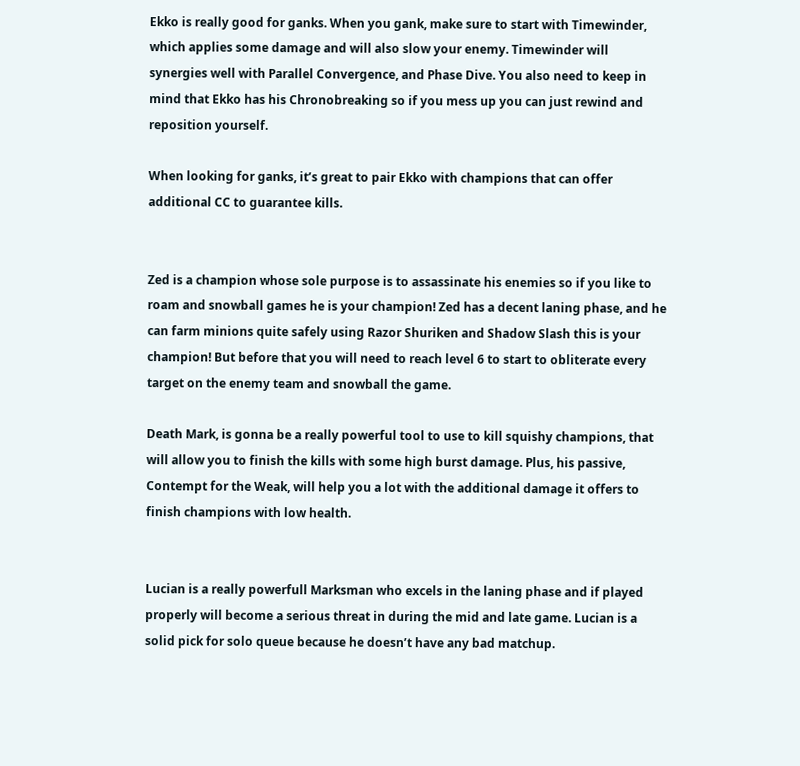Ekko is really good for ganks. When you gank, make sure to start with Timewinder, which applies some damage and will also slow your enemy. Timewinder will synergies well with Parallel Convergence, and Phase Dive. You also need to keep in mind that Ekko has his Chronobreaking so if you mess up you can just rewind and reposition yourself.

When looking for ganks, it’s great to pair Ekko with champions that can offer additional CC to guarantee kills.


Zed is a champion whose sole purpose is to assassinate his enemies so if you like to roam and snowball games he is your champion! Zed has a decent laning phase, and he can farm minions quite safely using Razor Shuriken and Shadow Slash this is your champion! But before that you will need to reach level 6 to start to obliterate every target on the enemy team and snowball the game.

Death Mark, is gonna be a really powerful tool to use to kill squishy champions, that will allow you to finish the kills with some high burst damage. Plus, his passive, Contempt for the Weak, will help you a lot with the additional damage it offers to finish champions with low health.


Lucian is a really powerfull Marksman who excels in the laning phase and if played properly will become a serious threat in during the mid and late game. Lucian is a solid pick for solo queue because he doesn’t have any bad matchup.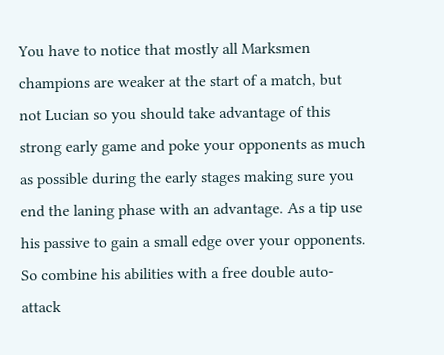You have to notice that mostly all Marksmen champions are weaker at the start of a match, but not Lucian so you should take advantage of this strong early game and poke your opponents as much as possible during the early stages making sure you end the laning phase with an advantage. As a tip use his passive to gain a small edge over your opponents. So combine his abilities with a free double auto-attack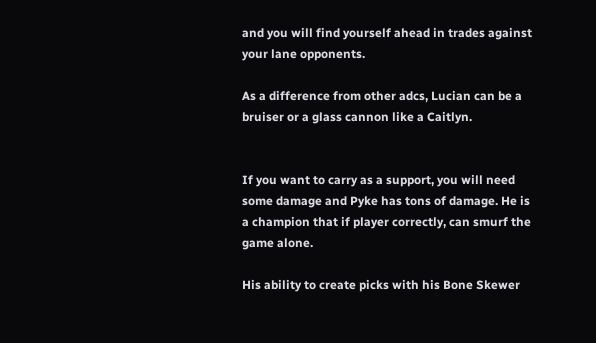and you will find yourself ahead in trades against your lane opponents.

As a difference from other adcs, Lucian can be a bruiser or a glass cannon like a Caitlyn.


If you want to carry as a support, you will need some damage and Pyke has tons of damage. He is a champion that if player correctly, can smurf the game alone.

His ability to create picks with his Bone Skewer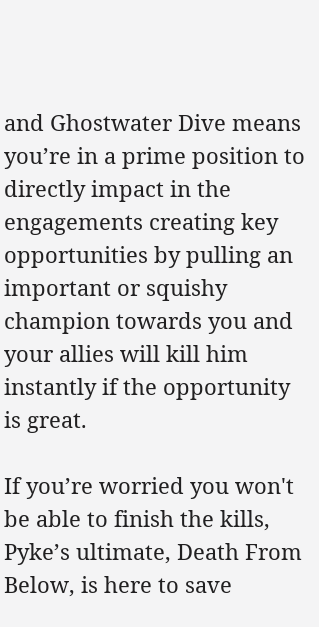and Ghostwater Dive means you’re in a prime position to directly impact in the engagements creating key opportunities by pulling an important or squishy champion towards you and your allies will kill him instantly if the opportunity is great.

If you’re worried you won't be able to finish the kills, Pyke’s ultimate, Death From Below, is here to save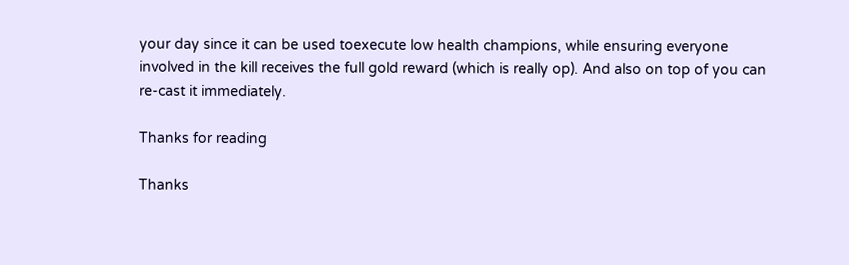your day since it can be used toexecute low health champions, while ensuring everyone involved in the kill receives the full gold reward (which is really op). And also on top of you can re-cast it immediately.

Thanks for reading

Thanks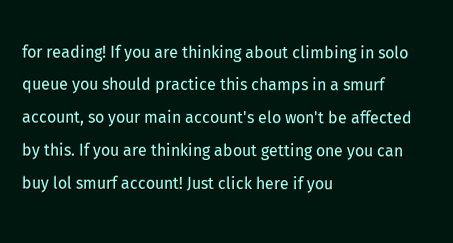for reading! If you are thinking about climbing in solo queue you should practice this champs in a smurf account, so your main account's elo won't be affected by this. If you are thinking about getting one you can buy lol smurf account! Just click here if you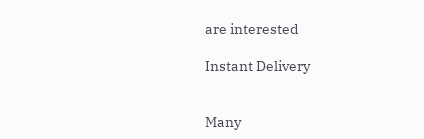are interested

Instant Delivery


Many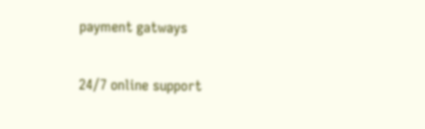payment gatways

24/7 online support